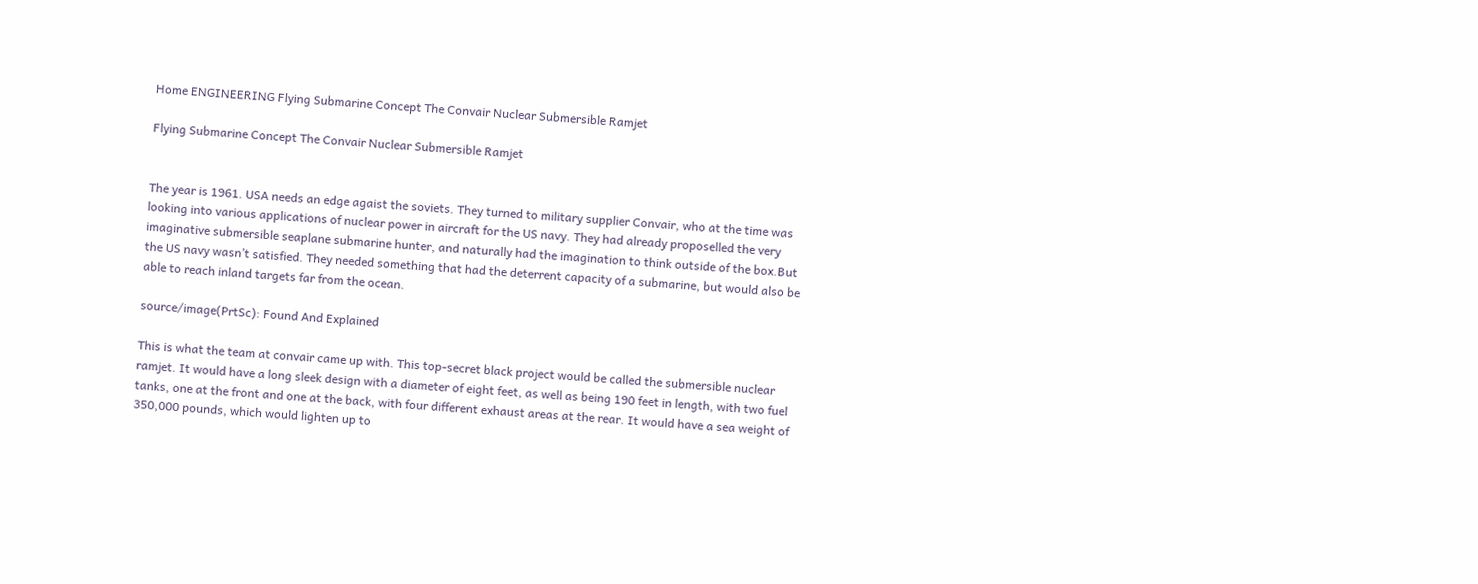Home ENGINEERING Flying Submarine Concept The Convair Nuclear Submersible Ramjet

Flying Submarine Concept The Convair Nuclear Submersible Ramjet


The year is 1961. USA needs an edge agaist the soviets. They turned to military supplier Convair, who at the time was looking into various applications of nuclear power in aircraft for the US navy. They had already proposelled the very imaginative submersible seaplane submarine hunter, and naturally had the imagination to think outside of the box.But the US navy wasn’t satisfied. They needed something that had the deterrent capacity of a submarine, but would also be able to reach inland targets far from the ocean.

source/image(PrtSc): Found And Explained

This is what the team at convair came up with. This top-secret black project would be called the submersible nuclear ramjet. It would have a long sleek design with a diameter of eight feet, as well as being 190 feet in length, with two fuel tanks, one at the front and one at the back, with four different exhaust areas at the rear. It would have a sea weight of 350,000 pounds, which would lighten up to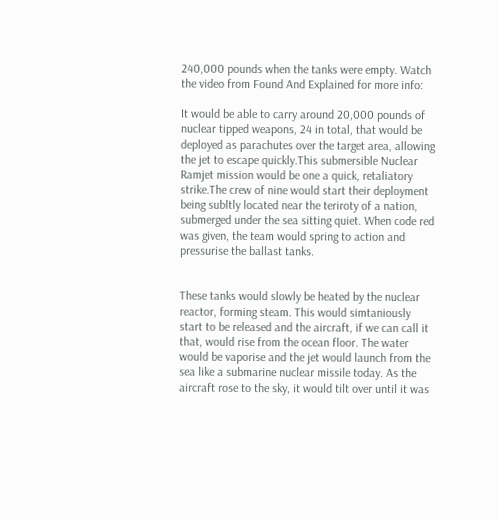240,000 pounds when the tanks were empty. Watch the video from Found And Explained for more info:

It would be able to carry around 20,000 pounds of nuclear tipped weapons, 24 in total, that would be deployed as parachutes over the target area, allowing the jet to escape quickly.This submersible Nuclear Ramjet mission would be one a quick, retaliatory strike.The crew of nine would start their deployment being subltly located near the teriroty of a nation, submerged under the sea sitting quiet. When code red was given, the team would spring to action and pressurise the ballast tanks.


These tanks would slowly be heated by the nuclear reactor, forming steam. This would simtaniously start to be released and the aircraft, if we can call it that, would rise from the ocean floor. The water would be vaporise and the jet would launch from the sea like a submarine nuclear missile today. As the aircraft rose to the sky, it would tilt over until it was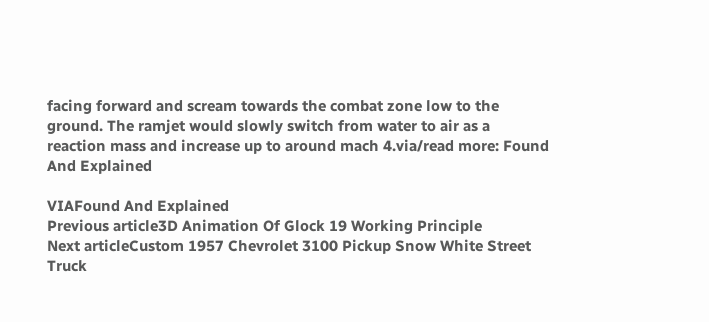facing forward and scream towards the combat zone low to the ground. The ramjet would slowly switch from water to air as a reaction mass and increase up to around mach 4.via/read more: Found And Explained

VIAFound And Explained
Previous article3D Animation Of Glock 19 Working Principle
Next articleCustom 1957 Chevrolet 3100 Pickup Snow White Street Truck